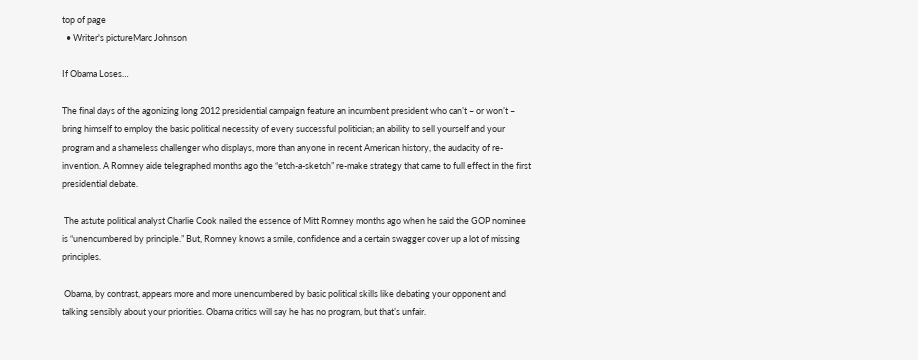top of page
  • Writer's pictureMarc Johnson

If Obama Loses…

The final days of the agonizing long 2012 presidential campaign feature an incumbent president who can’t – or won’t – bring himself to employ the basic political necessity of every successful politician; an ability to sell yourself and your program and a shameless challenger who displays, more than anyone in recent American history, the audacity of re-invention. A Romney aide telegraphed months ago the “etch-a-sketch” re-make strategy that came to full effect in the first presidential debate.

 The astute political analyst Charlie Cook nailed the essence of Mitt Romney months ago when he said the GOP nominee is “unencumbered by principle.” But, Romney knows a smile, confidence and a certain swagger cover up a lot of missing principles.

 Obama, by contrast, appears more and more unencumbered by basic political skills like debating your opponent and talking sensibly about your priorities. Obama critics will say he has no program, but that’s unfair.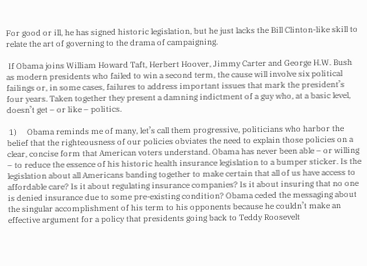For good or ill, he has signed historic legislation, but he just lacks the Bill Clinton-like skill to relate the art of governing to the drama of campaigning.

 If Obama joins William Howard Taft, Herbert Hoover, Jimmy Carter and George H.W. Bush as modern presidents who failed to win a second term, the cause will involve six political failings or, in some cases, failures to address important issues that mark the president’s four years. Taken together they present a damning indictment of a guy who, at a basic level, doesn’t get – or like – politics.

 1)     Obama reminds me of many, let’s call them progressive, politicians who harbor the belief that the righteousness of our policies obviates the need to explain those policies on a clear, concise form that American voters understand. Obama has never been able – or willing – to reduce the essence of his historic health insurance legislation to a bumper sticker. Is the legislation about all Americans banding together to make certain that all of us have access to affordable care? Is it about regulating insurance companies? Is it about insuring that no one is denied insurance due to some pre-existing condition? Obama ceded the messaging about the singular accomplishment of his term to his opponents because he couldn’t make an effective argument for a policy that presidents going back to Teddy Roosevelt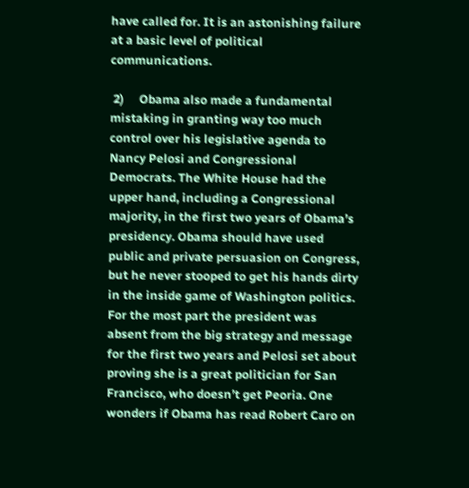have called for. It is an astonishing failure at a basic level of political communications.

 2)     Obama also made a fundamental mistaking in granting way too much control over his legislative agenda to Nancy Pelosi and Congressional Democrats. The White House had the upper hand, including a Congressional majority, in the first two years of Obama’s presidency. Obama should have used public and private persuasion on Congress, but he never stooped to get his hands dirty in the inside game of Washington politics. For the most part the president was absent from the big strategy and message for the first two years and Pelosi set about proving she is a great politician for San Francisco, who doesn’t get Peoria. One wonders if Obama has read Robert Caro on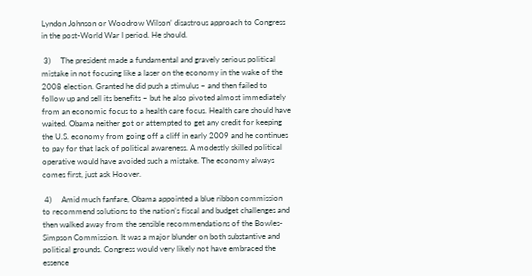Lyndon Johnson or Woodrow Wilson’ disastrous approach to Congress in the post-World War I period. He should.

 3)     The president made a fundamental and gravely serious political mistake in not focusing like a laser on the economy in the wake of the 2008 election. Granted he did push a stimulus – and then failed to follow up and sell its benefits – but he also pivoted almost immediately from an economic focus to a health care focus. Health care should have waited. Obama neither got or attempted to get any credit for keeping the U.S. economy from going off a cliff in early 2009 and he continues to pay for that lack of political awareness. A modestly skilled political operative would have avoided such a mistake. The economy always comes first, just ask Hoover.

 4)     Amid much fanfare, Obama appointed a blue ribbon commission to recommend solutions to the nation’s fiscal and budget challenges and then walked away from the sensible recommendations of the Bowles-Simpson Commission. It was a major blunder on both substantive and political grounds. Congress would very likely not have embraced the essence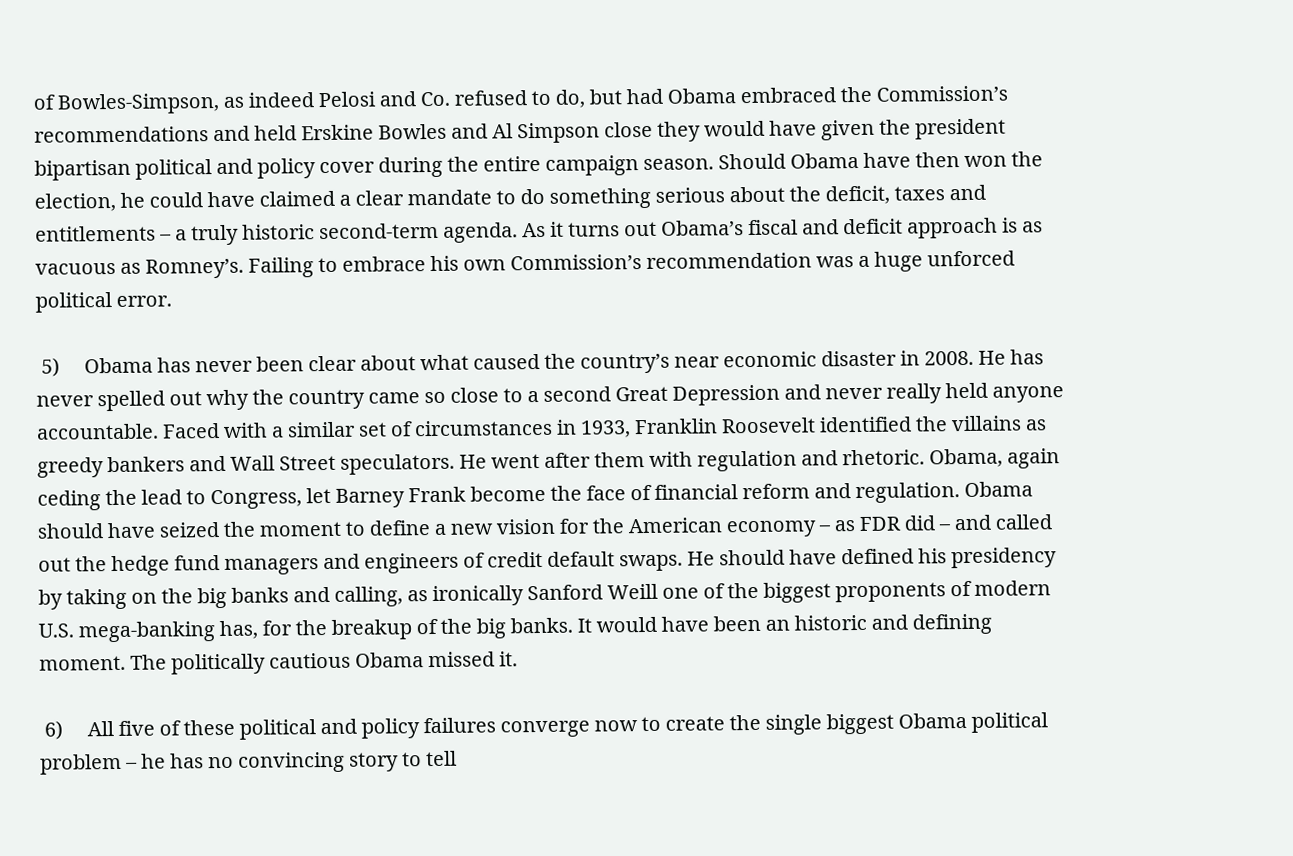of Bowles-Simpson, as indeed Pelosi and Co. refused to do, but had Obama embraced the Commission’s recommendations and held Erskine Bowles and Al Simpson close they would have given the president bipartisan political and policy cover during the entire campaign season. Should Obama have then won the election, he could have claimed a clear mandate to do something serious about the deficit, taxes and entitlements – a truly historic second-term agenda. As it turns out Obama’s fiscal and deficit approach is as vacuous as Romney’s. Failing to embrace his own Commission’s recommendation was a huge unforced political error.

 5)     Obama has never been clear about what caused the country’s near economic disaster in 2008. He has never spelled out why the country came so close to a second Great Depression and never really held anyone accountable. Faced with a similar set of circumstances in 1933, Franklin Roosevelt identified the villains as greedy bankers and Wall Street speculators. He went after them with regulation and rhetoric. Obama, again ceding the lead to Congress, let Barney Frank become the face of financial reform and regulation. Obama should have seized the moment to define a new vision for the American economy – as FDR did – and called out the hedge fund managers and engineers of credit default swaps. He should have defined his presidency by taking on the big banks and calling, as ironically Sanford Weill one of the biggest proponents of modern U.S. mega-banking has, for the breakup of the big banks. It would have been an historic and defining moment. The politically cautious Obama missed it.

 6)     All five of these political and policy failures converge now to create the single biggest Obama political problem – he has no convincing story to tell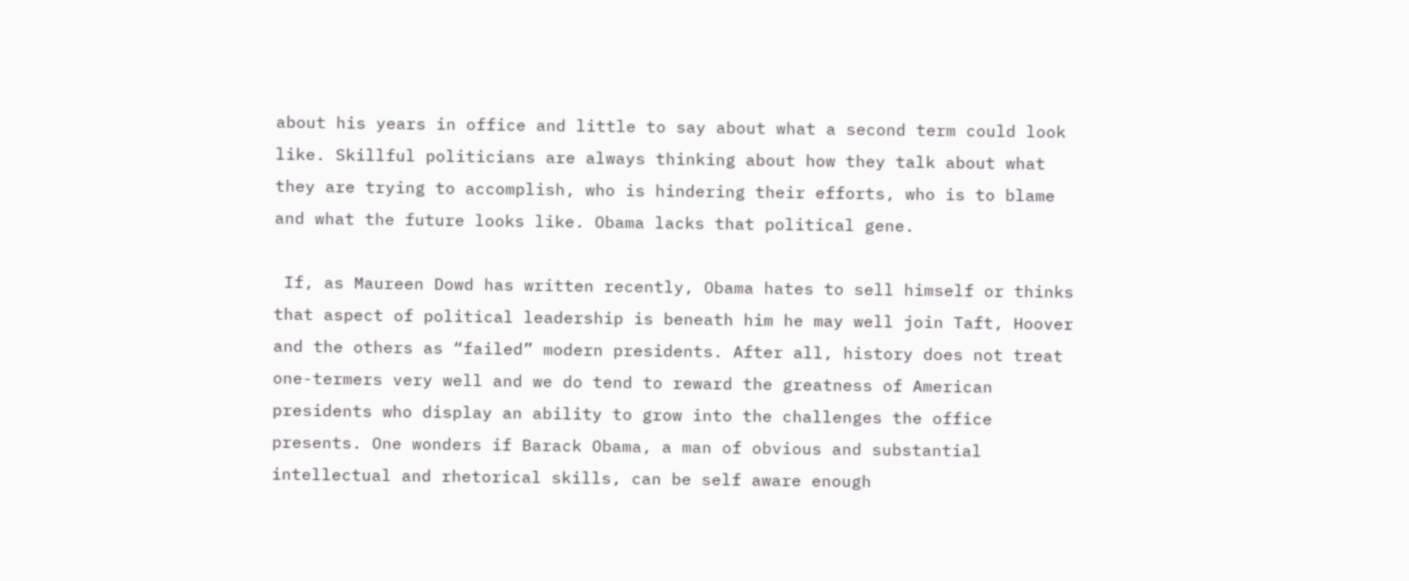about his years in office and little to say about what a second term could look like. Skillful politicians are always thinking about how they talk about what they are trying to accomplish, who is hindering their efforts, who is to blame and what the future looks like. Obama lacks that political gene.

 If, as Maureen Dowd has written recently, Obama hates to sell himself or thinks that aspect of political leadership is beneath him he may well join Taft, Hoover and the others as “failed” modern presidents. After all, history does not treat one-termers very well and we do tend to reward the greatness of American presidents who display an ability to grow into the challenges the office presents. One wonders if Barack Obama, a man of obvious and substantial intellectual and rhetorical skills, can be self aware enough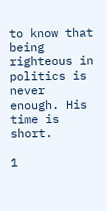to know that being righteous in politics is never enough. His time is short.

1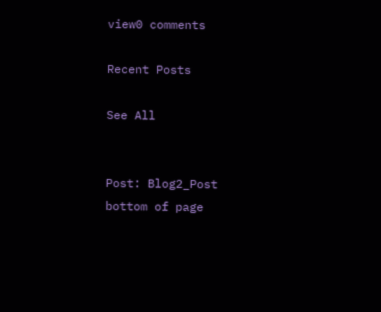view0 comments

Recent Posts

See All


Post: Blog2_Post
bottom of page